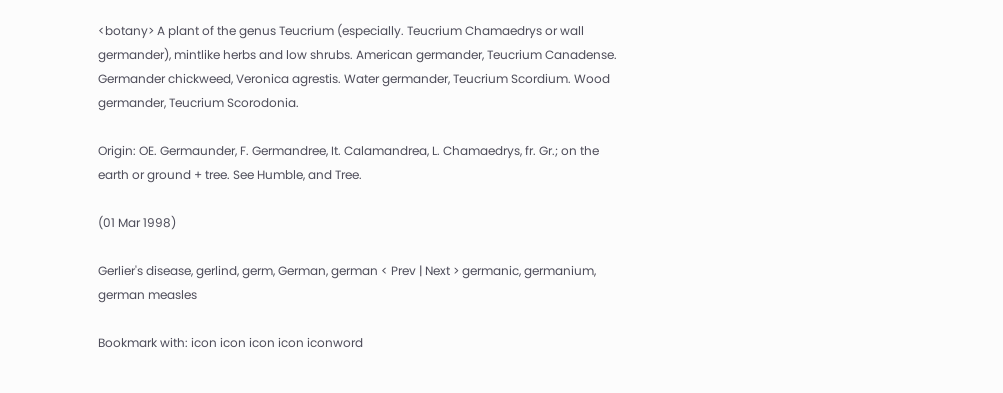<botany> A plant of the genus Teucrium (especially. Teucrium Chamaedrys or wall germander), mintlike herbs and low shrubs. American germander, Teucrium Canadense. Germander chickweed, Veronica agrestis. Water germander, Teucrium Scordium. Wood germander, Teucrium Scorodonia.

Origin: OE. Germaunder, F. Germandree, It. Calamandrea, L. Chamaedrys, fr. Gr.; on the earth or ground + tree. See Humble, and Tree.

(01 Mar 1998)

Gerlier's disease, gerlind, germ, German, german < Prev | Next > germanic, germanium, german measles

Bookmark with: icon icon icon icon iconword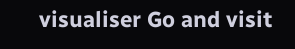visualiser Go and visit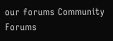our forums Community Forums